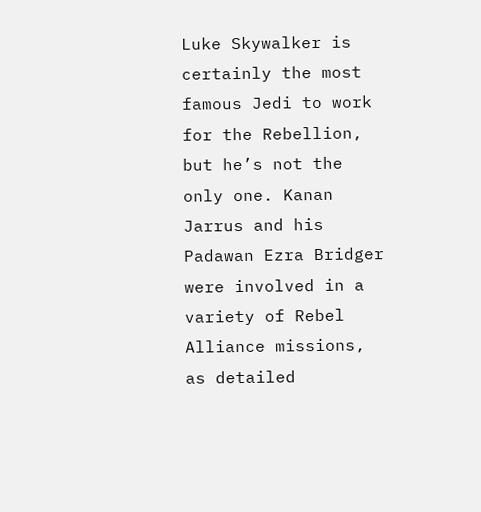Luke Skywalker is certainly the most famous Jedi to work for the Rebellion, but he’s not the only one. Kanan Jarrus and his Padawan Ezra Bridger were involved in a variety of Rebel Alliance missions, as detailed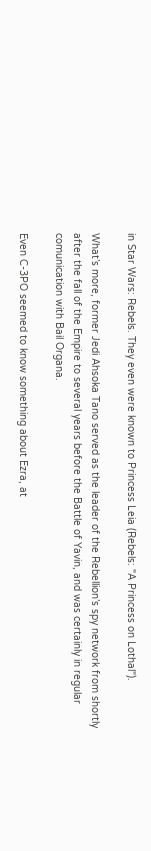in Star Wars: Rebels. They even were known to Princess Leia (Rebels: "A Princess on Lothal").

What’s more, former Jedi Ahsoka Tano served as the leader of the Rebellion’s spy network from shortly after the fall of the Empire to several years before the Battle of Yavin, and was certainly in regular comunication with Bail Organa.

Even C-3PO seemed to know something about Ezra, at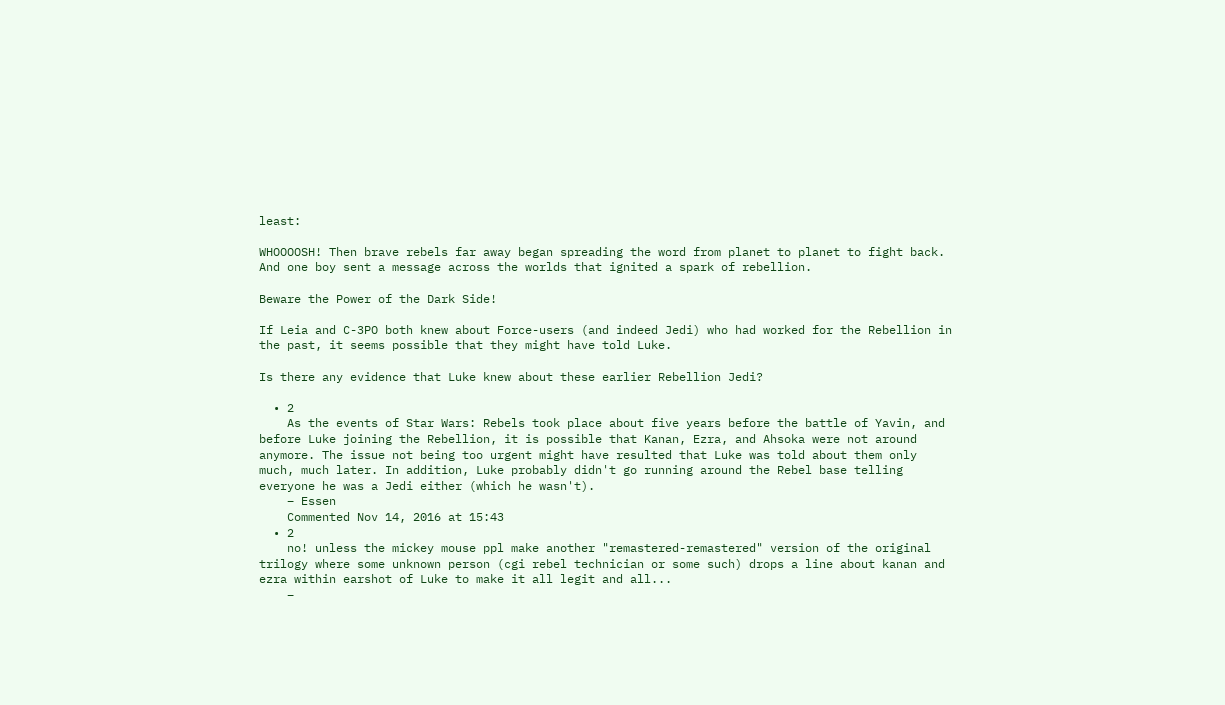least:

WHOOOOSH! Then brave rebels far away began spreading the word from planet to planet to fight back. And one boy sent a message across the worlds that ignited a spark of rebellion.

Beware the Power of the Dark Side!

If Leia and C-3PO both knew about Force-users (and indeed Jedi) who had worked for the Rebellion in the past, it seems possible that they might have told Luke.

Is there any evidence that Luke knew about these earlier Rebellion Jedi?

  • 2
    As the events of Star Wars: Rebels took place about five years before the battle of Yavin, and before Luke joining the Rebellion, it is possible that Kanan, Ezra, and Ahsoka were not around anymore. The issue not being too urgent might have resulted that Luke was told about them only much, much later. In addition, Luke probably didn't go running around the Rebel base telling everyone he was a Jedi either (which he wasn't).
    – Essen
    Commented Nov 14, 2016 at 15:43
  • 2
    no! unless the mickey mouse ppl make another "remastered-remastered" version of the original trilogy where some unknown person (cgi rebel technician or some such) drops a line about kanan and ezra within earshot of Luke to make it all legit and all...
    –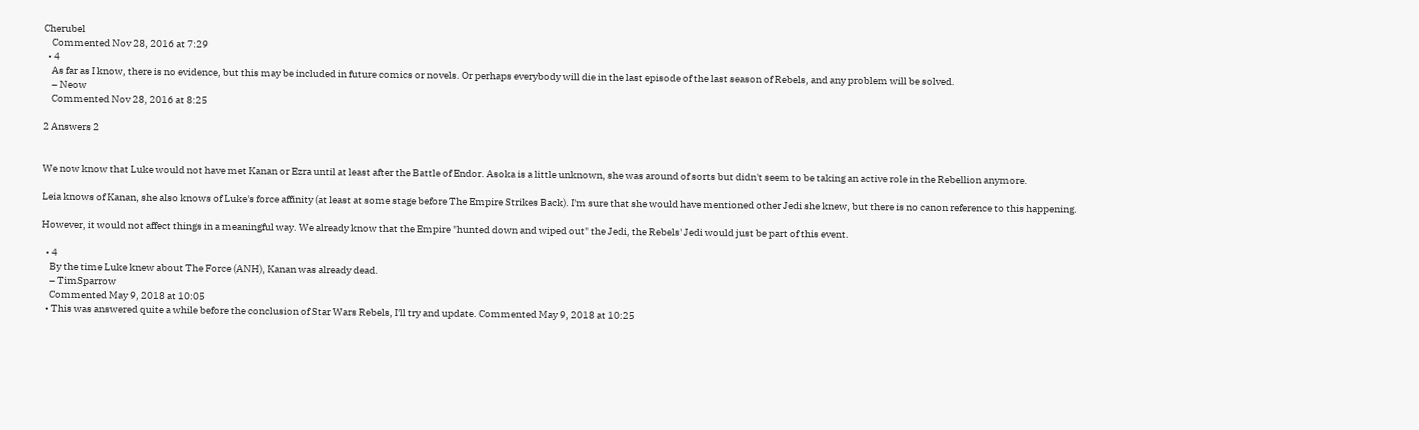Cherubel
    Commented Nov 28, 2016 at 7:29
  • 4
    As far as I know, there is no evidence, but this may be included in future comics or novels. Or perhaps everybody will die in the last episode of the last season of Rebels, and any problem will be solved.
    – Neow
    Commented Nov 28, 2016 at 8:25

2 Answers 2


We now know that Luke would not have met Kanan or Ezra until at least after the Battle of Endor. Asoka is a little unknown, she was around of sorts but didn't seem to be taking an active role in the Rebellion anymore.

Leia knows of Kanan, she also knows of Luke's force affinity (at least at some stage before The Empire Strikes Back). I'm sure that she would have mentioned other Jedi she knew, but there is no canon reference to this happening.

However, it would not affect things in a meaningful way. We already know that the Empire "hunted down and wiped out" the Jedi, the Rebels' Jedi would just be part of this event.

  • 4
    By the time Luke knew about The Force (ANH), Kanan was already dead.
    – TimSparrow
    Commented May 9, 2018 at 10:05
  • This was answered quite a while before the conclusion of Star Wars Rebels, I'll try and update. Commented May 9, 2018 at 10:25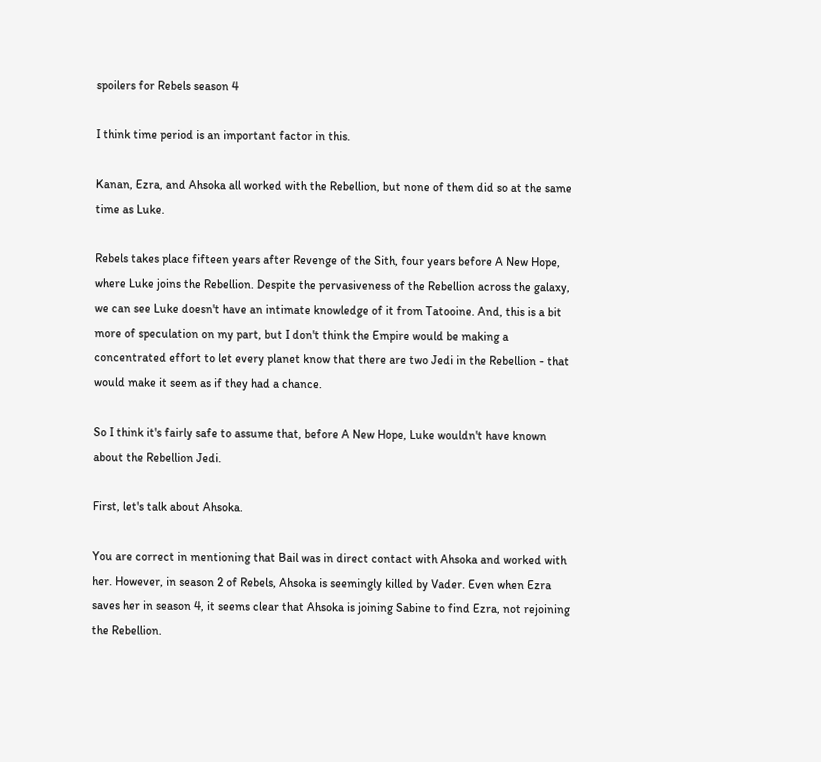spoilers for Rebels season 4

I think time period is an important factor in this.

Kanan, Ezra, and Ahsoka all worked with the Rebellion, but none of them did so at the same time as Luke.

Rebels takes place fifteen years after Revenge of the Sith, four years before A New Hope, where Luke joins the Rebellion. Despite the pervasiveness of the Rebellion across the galaxy, we can see Luke doesn't have an intimate knowledge of it from Tatooine. And, this is a bit more of speculation on my part, but I don't think the Empire would be making a concentrated effort to let every planet know that there are two Jedi in the Rebellion - that would make it seem as if they had a chance.

So I think it's fairly safe to assume that, before A New Hope, Luke wouldn't have known about the Rebellion Jedi.

First, let's talk about Ahsoka.

You are correct in mentioning that Bail was in direct contact with Ahsoka and worked with her. However, in season 2 of Rebels, Ahsoka is seemingly killed by Vader. Even when Ezra saves her in season 4, it seems clear that Ahsoka is joining Sabine to find Ezra, not rejoining the Rebellion.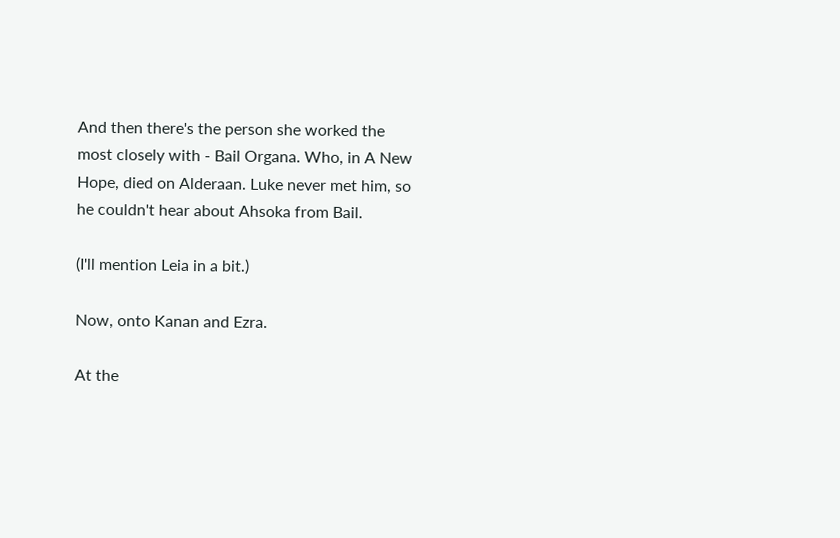And then there's the person she worked the most closely with - Bail Organa. Who, in A New Hope, died on Alderaan. Luke never met him, so he couldn't hear about Ahsoka from Bail.

(I'll mention Leia in a bit.)

Now, onto Kanan and Ezra.

At the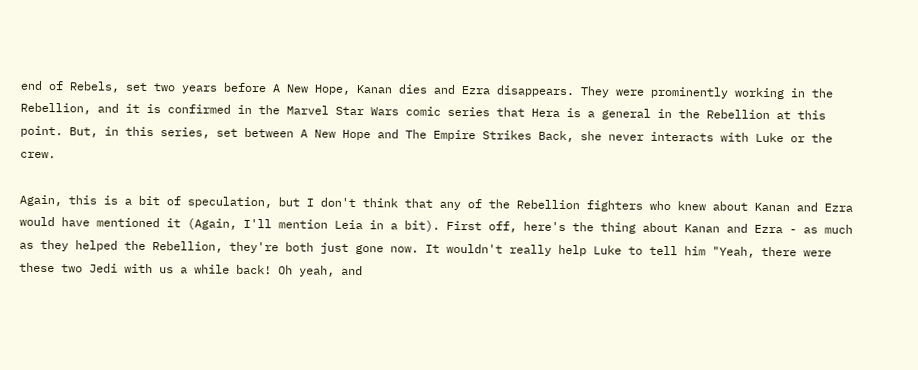end of Rebels, set two years before A New Hope, Kanan dies and Ezra disappears. They were prominently working in the Rebellion, and it is confirmed in the Marvel Star Wars comic series that Hera is a general in the Rebellion at this point. But, in this series, set between A New Hope and The Empire Strikes Back, she never interacts with Luke or the crew.

Again, this is a bit of speculation, but I don't think that any of the Rebellion fighters who knew about Kanan and Ezra would have mentioned it (Again, I'll mention Leia in a bit). First off, here's the thing about Kanan and Ezra - as much as they helped the Rebellion, they're both just gone now. It wouldn't really help Luke to tell him "Yeah, there were these two Jedi with us a while back! Oh yeah, and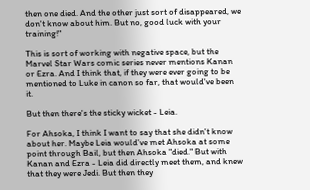then one died. And the other just sort of disappeared, we don't know about him. But no, good luck with your training!"

This is sort of working with negative space, but the Marvel Star Wars comic series never mentions Kanan or Ezra. And I think that, if they were ever going to be mentioned to Luke in canon so far, that would've been it.

But then there's the sticky wicket - Leia.

For Ahsoka, I think I want to say that she didn't know about her. Maybe Leia would've met Ahsoka at some point through Bail, but then Ahsoka "died." But with Kanan and Ezra - Leia did directly meet them, and knew that they were Jedi. But then they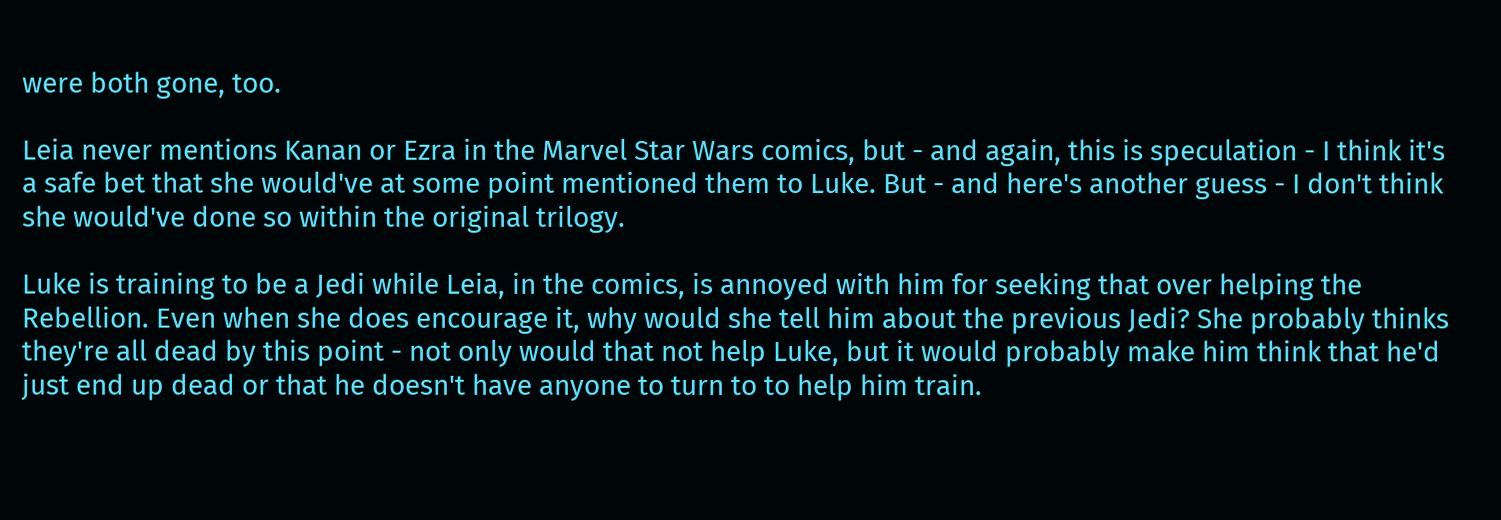were both gone, too.

Leia never mentions Kanan or Ezra in the Marvel Star Wars comics, but - and again, this is speculation - I think it's a safe bet that she would've at some point mentioned them to Luke. But - and here's another guess - I don't think she would've done so within the original trilogy.

Luke is training to be a Jedi while Leia, in the comics, is annoyed with him for seeking that over helping the Rebellion. Even when she does encourage it, why would she tell him about the previous Jedi? She probably thinks they're all dead by this point - not only would that not help Luke, but it would probably make him think that he'd just end up dead or that he doesn't have anyone to turn to to help him train.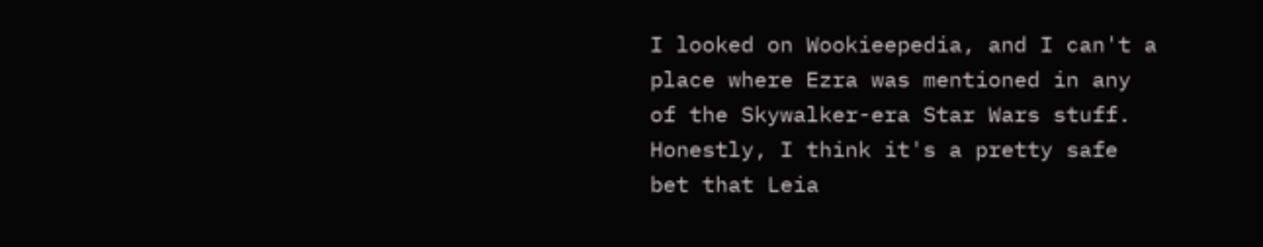I looked on Wookieepedia, and I can't a place where Ezra was mentioned in any of the Skywalker-era Star Wars stuff. Honestly, I think it's a pretty safe bet that Leia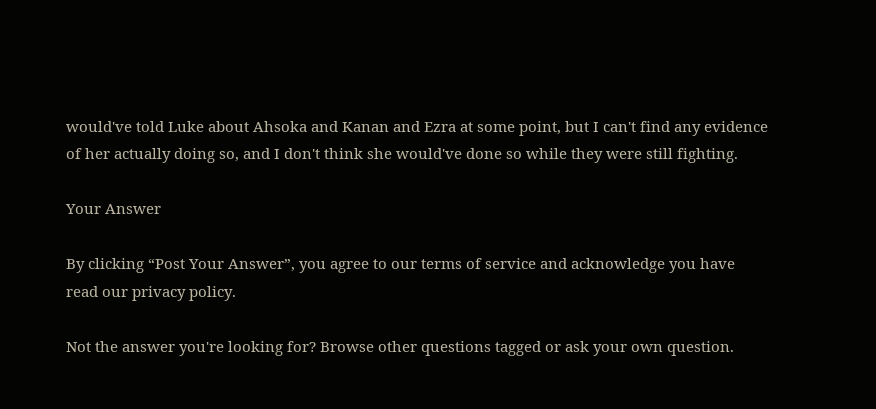would've told Luke about Ahsoka and Kanan and Ezra at some point, but I can't find any evidence of her actually doing so, and I don't think she would've done so while they were still fighting.

Your Answer

By clicking “Post Your Answer”, you agree to our terms of service and acknowledge you have read our privacy policy.

Not the answer you're looking for? Browse other questions tagged or ask your own question.